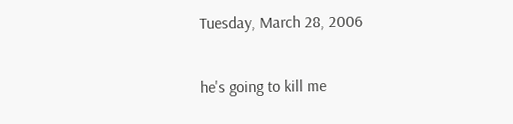Tuesday, March 28, 2006

he's going to kill me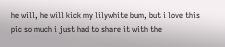he will, he will kick my lilywhite bum, but i love this pic so much i just had to share it with the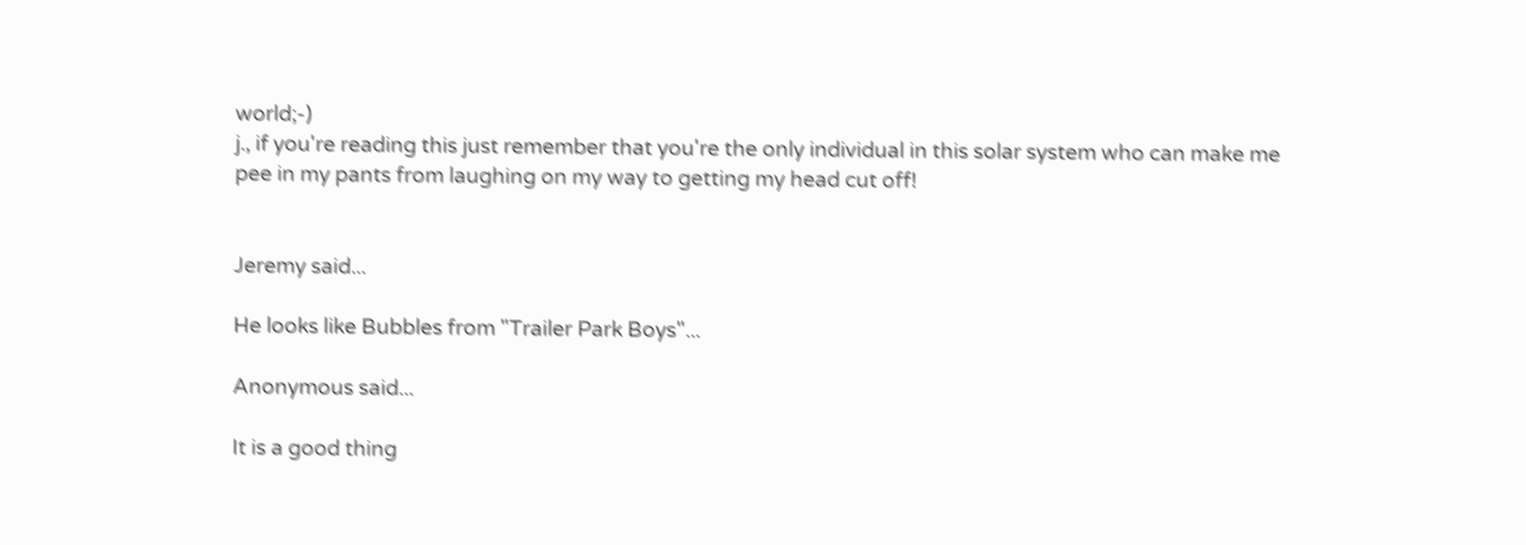world;-)
j., if you're reading this just remember that you're the only individual in this solar system who can make me pee in my pants from laughing on my way to getting my head cut off!


Jeremy said...

He looks like Bubbles from "Trailer Park Boys"...

Anonymous said...

It is a good thing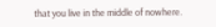that you live in the middle of nowhere.